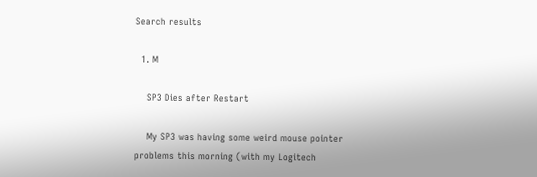Search results

  1. M

    SP3 Dies after Restart

    My SP3 was having some weird mouse pointer problems this morning (with my Logitech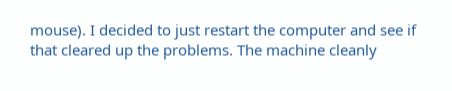mouse). I decided to just restart the computer and see if that cleared up the problems. The machine cleanly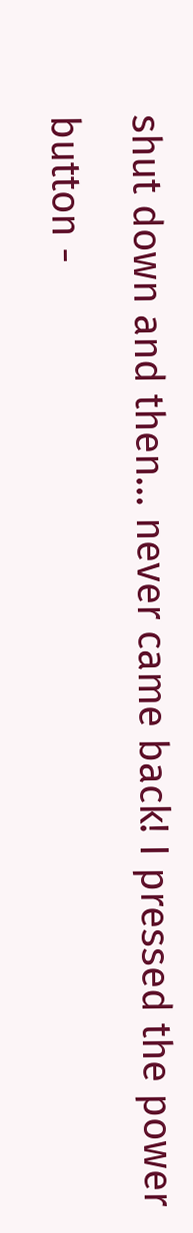shut down and then... never came back! I pressed the power button -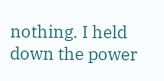nothing. I held down the power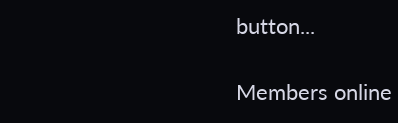button...

Members online